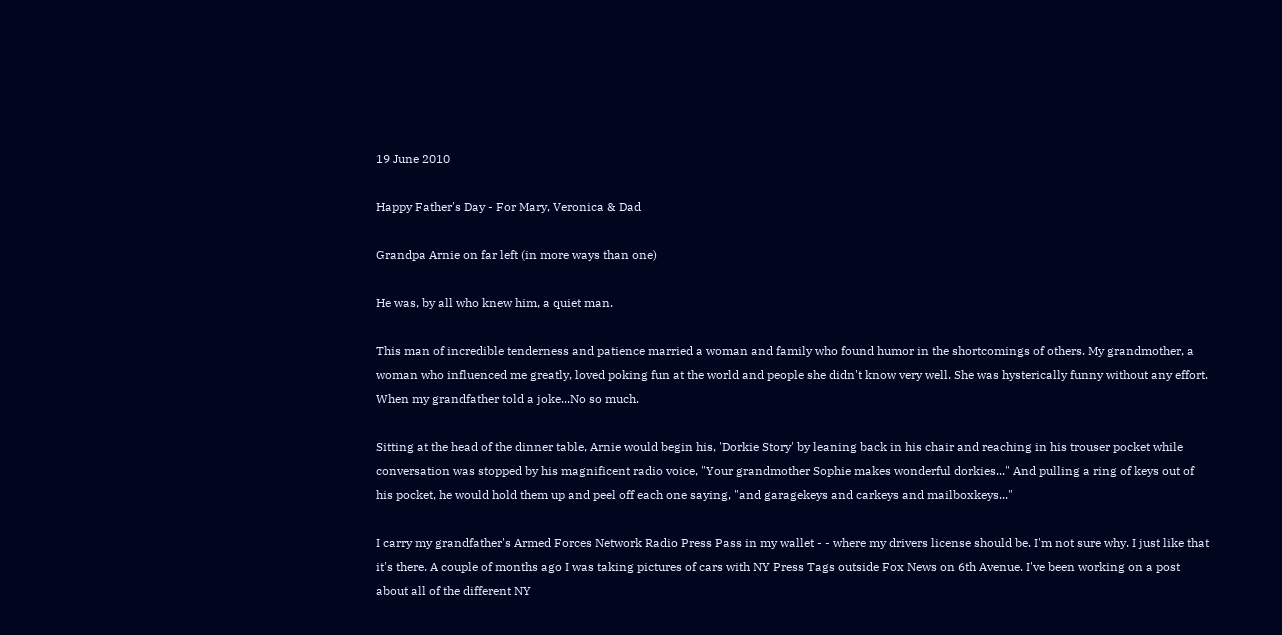19 June 2010

Happy Father's Day - For Mary, Veronica & Dad

Grandpa Arnie on far left (in more ways than one)

He was, by all who knew him, a quiet man.

This man of incredible tenderness and patience married a woman and family who found humor in the shortcomings of others. My grandmother, a woman who influenced me greatly, loved poking fun at the world and people she didn't know very well. She was hysterically funny without any effort. When my grandfather told a joke...No so much.

Sitting at the head of the dinner table, Arnie would begin his, 'Dorkie Story' by leaning back in his chair and reaching in his trouser pocket while conversation was stopped by his magnificent radio voice, "Your grandmother Sophie makes wonderful dorkies..." And pulling a ring of keys out of his pocket, he would hold them up and peel off each one saying, "and garagekeys and carkeys and mailboxkeys..."

I carry my grandfather's Armed Forces Network Radio Press Pass in my wallet - - where my drivers license should be. I'm not sure why. I just like that it's there. A couple of months ago I was taking pictures of cars with NY Press Tags outside Fox News on 6th Avenue. I've been working on a post about all of the different NY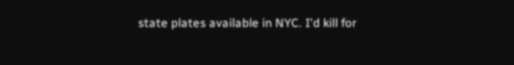state plates available in NYC. I'd kill for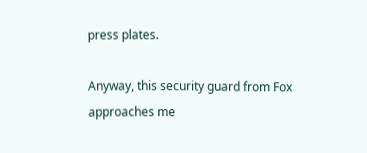press plates.

Anyway, this security guard from Fox approaches me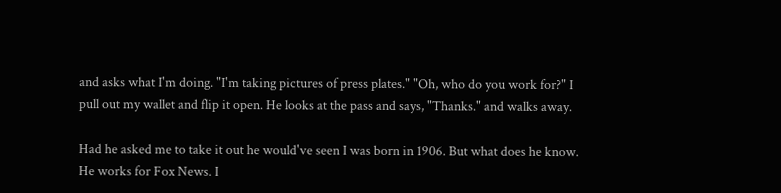and asks what I'm doing. "I'm taking pictures of press plates." "Oh, who do you work for?" I pull out my wallet and flip it open. He looks at the pass and says, "Thanks." and walks away.

Had he asked me to take it out he would've seen I was born in 1906. But what does he know. He works for Fox News. I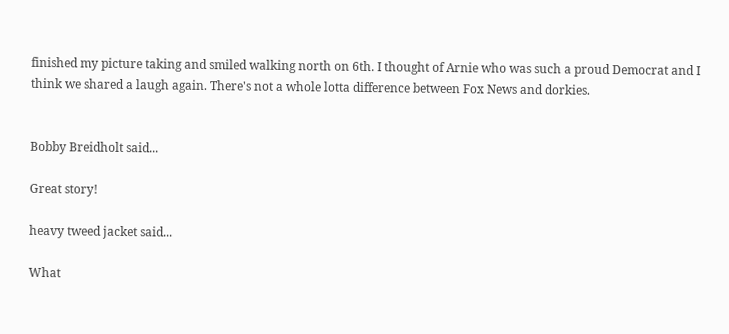finished my picture taking and smiled walking north on 6th. I thought of Arnie who was such a proud Democrat and I think we shared a laugh again. There's not a whole lotta difference between Fox News and dorkies.


Bobby Breidholt said...

Great story!

heavy tweed jacket said...

What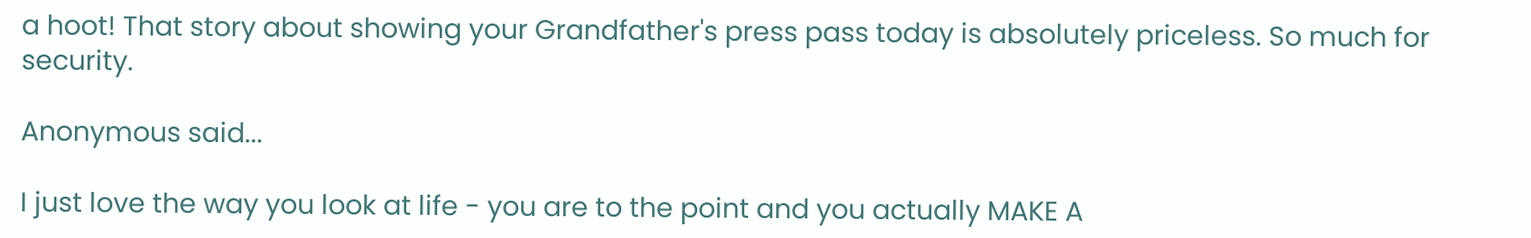a hoot! That story about showing your Grandfather's press pass today is absolutely priceless. So much for security.

Anonymous said...

I just love the way you look at life - you are to the point and you actually MAKE A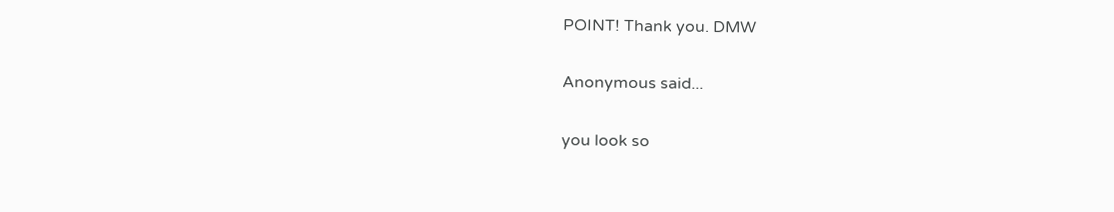POINT! Thank you. DMW

Anonymous said...

you look so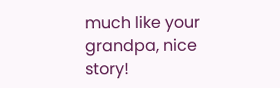much like your grandpa, nice story!